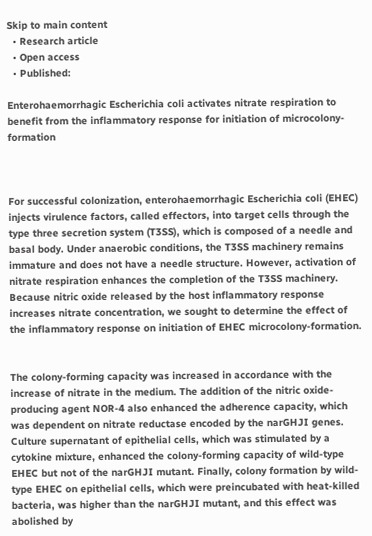Skip to main content
  • Research article
  • Open access
  • Published:

Enterohaemorrhagic Escherichia coli activates nitrate respiration to benefit from the inflammatory response for initiation of microcolony-formation



For successful colonization, enterohaemorrhagic Escherichia coli (EHEC) injects virulence factors, called effectors, into target cells through the type three secretion system (T3SS), which is composed of a needle and basal body. Under anaerobic conditions, the T3SS machinery remains immature and does not have a needle structure. However, activation of nitrate respiration enhances the completion of the T3SS machinery. Because nitric oxide released by the host inflammatory response increases nitrate concentration, we sought to determine the effect of the inflammatory response on initiation of EHEC microcolony-formation.


The colony-forming capacity was increased in accordance with the increase of nitrate in the medium. The addition of the nitric oxide-producing agent NOR-4 also enhanced the adherence capacity, which was dependent on nitrate reductase encoded by the narGHJI genes. Culture supernatant of epithelial cells, which was stimulated by a cytokine mixture, enhanced the colony-forming capacity of wild-type EHEC but not of the narGHJI mutant. Finally, colony formation by wild-type EHEC on epithelial cells, which were preincubated with heat-killed bacteria, was higher than the narGHJI mutant, and this effect was abolished by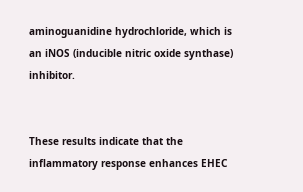aminoguanidine hydrochloride, which is an iNOS (inducible nitric oxide synthase) inhibitor.


These results indicate that the inflammatory response enhances EHEC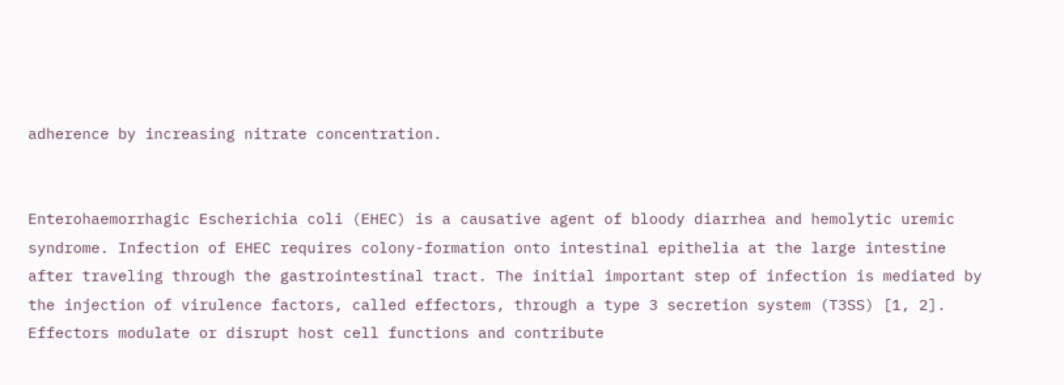adherence by increasing nitrate concentration.


Enterohaemorrhagic Escherichia coli (EHEC) is a causative agent of bloody diarrhea and hemolytic uremic syndrome. Infection of EHEC requires colony-formation onto intestinal epithelia at the large intestine after traveling through the gastrointestinal tract. The initial important step of infection is mediated by the injection of virulence factors, called effectors, through a type 3 secretion system (T3SS) [1, 2]. Effectors modulate or disrupt host cell functions and contribute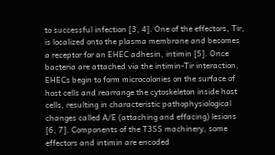to successful infection [3, 4]. One of the effectors, Tir, is localized onto the plasma membrane and becomes a receptor for an EHEC adhesin, intimin [5]. Once bacteria are attached via the intimin-Tir interaction, EHECs begin to form microcolonies on the surface of host cells and rearrange the cytoskeleton inside host cells, resulting in characteristic pathophysiological changes called A/E (attaching and effacing) lesions [6, 7]. Components of the T3SS machinery, some effectors and intimin are encoded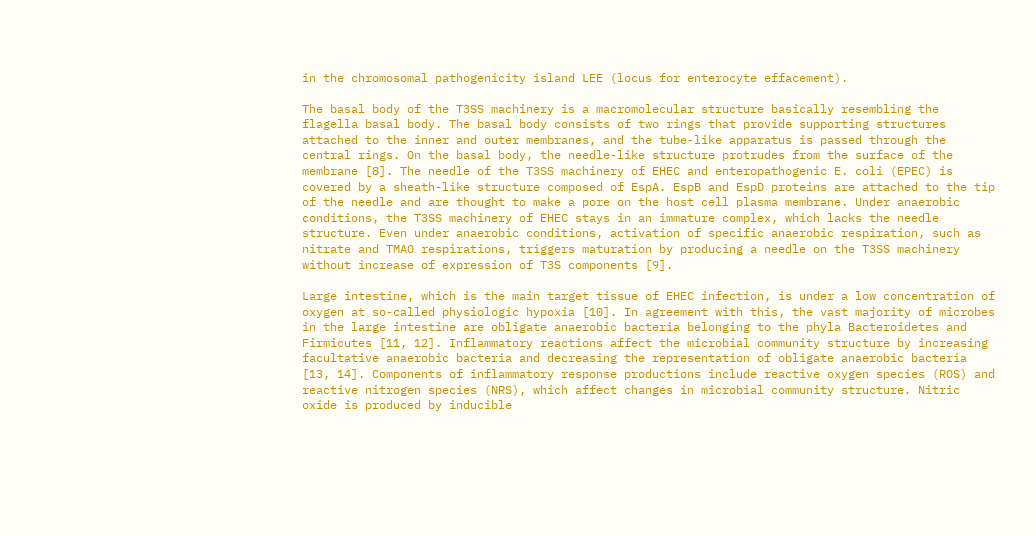in the chromosomal pathogenicity island LEE (locus for enterocyte effacement).

The basal body of the T3SS machinery is a macromolecular structure basically resembling the flagella basal body. The basal body consists of two rings that provide supporting structures attached to the inner and outer membranes, and the tube-like apparatus is passed through the central rings. On the basal body, the needle-like structure protrudes from the surface of the membrane [8]. The needle of the T3SS machinery of EHEC and enteropathogenic E. coli (EPEC) is covered by a sheath-like structure composed of EspA. EspB and EspD proteins are attached to the tip of the needle and are thought to make a pore on the host cell plasma membrane. Under anaerobic conditions, the T3SS machinery of EHEC stays in an immature complex, which lacks the needle structure. Even under anaerobic conditions, activation of specific anaerobic respiration, such as nitrate and TMAO respirations, triggers maturation by producing a needle on the T3SS machinery without increase of expression of T3S components [9].

Large intestine, which is the main target tissue of EHEC infection, is under a low concentration of oxygen at so-called physiologic hypoxia [10]. In agreement with this, the vast majority of microbes in the large intestine are obligate anaerobic bacteria belonging to the phyla Bacteroidetes and Firmicutes [11, 12]. Inflammatory reactions affect the microbial community structure by increasing facultative anaerobic bacteria and decreasing the representation of obligate anaerobic bacteria [13, 14]. Components of inflammatory response productions include reactive oxygen species (ROS) and reactive nitrogen species (NRS), which affect changes in microbial community structure. Nitric oxide is produced by inducible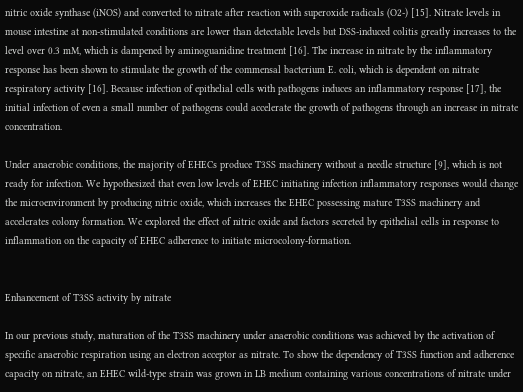nitric oxide synthase (iNOS) and converted to nitrate after reaction with superoxide radicals (O2-) [15]. Nitrate levels in mouse intestine at non-stimulated conditions are lower than detectable levels but DSS-induced colitis greatly increases to the level over 0.3 mM, which is dampened by aminoguanidine treatment [16]. The increase in nitrate by the inflammatory response has been shown to stimulate the growth of the commensal bacterium E. coli, which is dependent on nitrate respiratory activity [16]. Because infection of epithelial cells with pathogens induces an inflammatory response [17], the initial infection of even a small number of pathogens could accelerate the growth of pathogens through an increase in nitrate concentration.

Under anaerobic conditions, the majority of EHECs produce T3SS machinery without a needle structure [9], which is not ready for infection. We hypothesized that even low levels of EHEC initiating infection inflammatory responses would change the microenvironment by producing nitric oxide, which increases the EHEC possessing mature T3SS machinery and accelerates colony formation. We explored the effect of nitric oxide and factors secreted by epithelial cells in response to inflammation on the capacity of EHEC adherence to initiate microcolony-formation.


Enhancement of T3SS activity by nitrate

In our previous study, maturation of the T3SS machinery under anaerobic conditions was achieved by the activation of specific anaerobic respiration using an electron acceptor as nitrate. To show the dependency of T3SS function and adherence capacity on nitrate, an EHEC wild-type strain was grown in LB medium containing various concentrations of nitrate under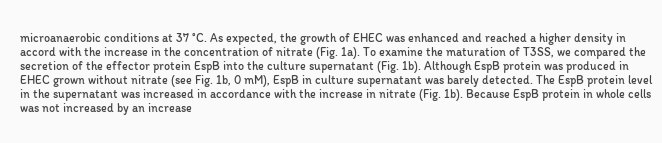microanaerobic conditions at 37 °C. As expected, the growth of EHEC was enhanced and reached a higher density in accord with the increase in the concentration of nitrate (Fig. 1a). To examine the maturation of T3SS, we compared the secretion of the effector protein EspB into the culture supernatant (Fig. 1b). Although EspB protein was produced in EHEC grown without nitrate (see Fig. 1b, 0 mM), EspB in culture supernatant was barely detected. The EspB protein level in the supernatant was increased in accordance with the increase in nitrate (Fig. 1b). Because EspB protein in whole cells was not increased by an increase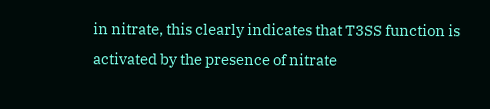in nitrate, this clearly indicates that T3SS function is activated by the presence of nitrate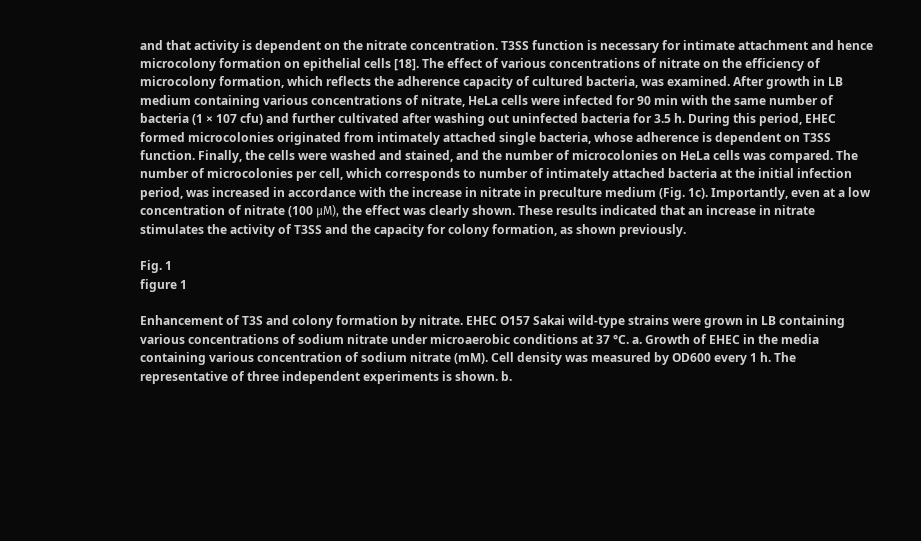and that activity is dependent on the nitrate concentration. T3SS function is necessary for intimate attachment and hence microcolony formation on epithelial cells [18]. The effect of various concentrations of nitrate on the efficiency of microcolony formation, which reflects the adherence capacity of cultured bacteria, was examined. After growth in LB medium containing various concentrations of nitrate, HeLa cells were infected for 90 min with the same number of bacteria (1 × 107 cfu) and further cultivated after washing out uninfected bacteria for 3.5 h. During this period, EHEC formed microcolonies originated from intimately attached single bacteria, whose adherence is dependent on T3SS function. Finally, the cells were washed and stained, and the number of microcolonies on HeLa cells was compared. The number of microcolonies per cell, which corresponds to number of intimately attached bacteria at the initial infection period, was increased in accordance with the increase in nitrate in preculture medium (Fig. 1c). Importantly, even at a low concentration of nitrate (100 μM), the effect was clearly shown. These results indicated that an increase in nitrate stimulates the activity of T3SS and the capacity for colony formation, as shown previously.

Fig. 1
figure 1

Enhancement of T3S and colony formation by nitrate. EHEC O157 Sakai wild-type strains were grown in LB containing various concentrations of sodium nitrate under microaerobic conditions at 37 °C. a. Growth of EHEC in the media containing various concentration of sodium nitrate (mM). Cell density was measured by OD600 every 1 h. The representative of three independent experiments is shown. b.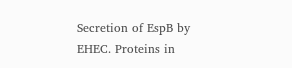Secretion of EspB by EHEC. Proteins in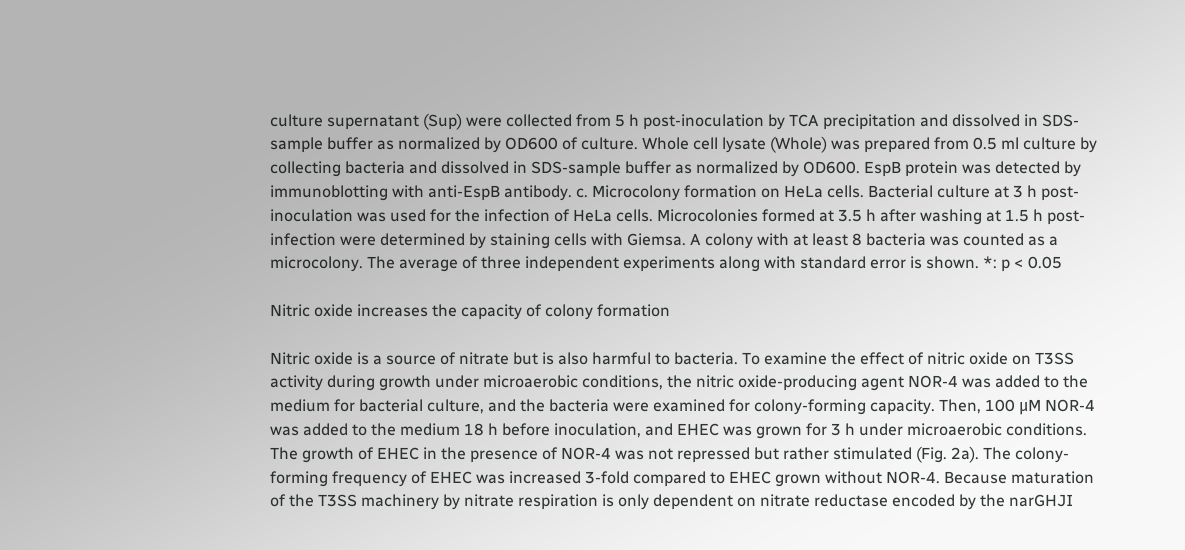culture supernatant (Sup) were collected from 5 h post-inoculation by TCA precipitation and dissolved in SDS-sample buffer as normalized by OD600 of culture. Whole cell lysate (Whole) was prepared from 0.5 ml culture by collecting bacteria and dissolved in SDS-sample buffer as normalized by OD600. EspB protein was detected by immunoblotting with anti-EspB antibody. c. Microcolony formation on HeLa cells. Bacterial culture at 3 h post-inoculation was used for the infection of HeLa cells. Microcolonies formed at 3.5 h after washing at 1.5 h post-infection were determined by staining cells with Giemsa. A colony with at least 8 bacteria was counted as a microcolony. The average of three independent experiments along with standard error is shown. *: p < 0.05

Nitric oxide increases the capacity of colony formation

Nitric oxide is a source of nitrate but is also harmful to bacteria. To examine the effect of nitric oxide on T3SS activity during growth under microaerobic conditions, the nitric oxide-producing agent NOR-4 was added to the medium for bacterial culture, and the bacteria were examined for colony-forming capacity. Then, 100 μM NOR-4 was added to the medium 18 h before inoculation, and EHEC was grown for 3 h under microaerobic conditions. The growth of EHEC in the presence of NOR-4 was not repressed but rather stimulated (Fig. 2a). The colony-forming frequency of EHEC was increased 3-fold compared to EHEC grown without NOR-4. Because maturation of the T3SS machinery by nitrate respiration is only dependent on nitrate reductase encoded by the narGHJI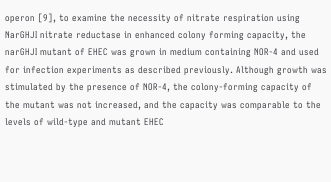operon [9], to examine the necessity of nitrate respiration using NarGHJI nitrate reductase in enhanced colony forming capacity, the narGHJI mutant of EHEC was grown in medium containing NOR-4 and used for infection experiments as described previously. Although growth was stimulated by the presence of NOR-4, the colony-forming capacity of the mutant was not increased, and the capacity was comparable to the levels of wild-type and mutant EHEC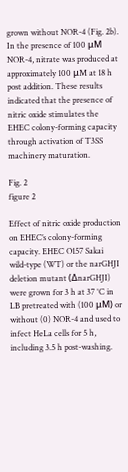grown without NOR-4 (Fig. 2b). In the presence of 100 μM NOR-4, nitrate was produced at approximately 100 μM at 18 h post addition. These results indicated that the presence of nitric oxide stimulates the EHEC colony-forming capacity through activation of T3SS machinery maturation.

Fig. 2
figure 2

Effect of nitric oxide production on EHEC’s colony-forming capacity. EHEC O157 Sakai wild-type (WT) or the narGHJI deletion mutant (ΔnarGHJI) were grown for 3 h at 37 °C in LB pretreated with (100 μM) or without (0) NOR-4 and used to infect HeLa cells for 5 h, including 3.5 h post-washing.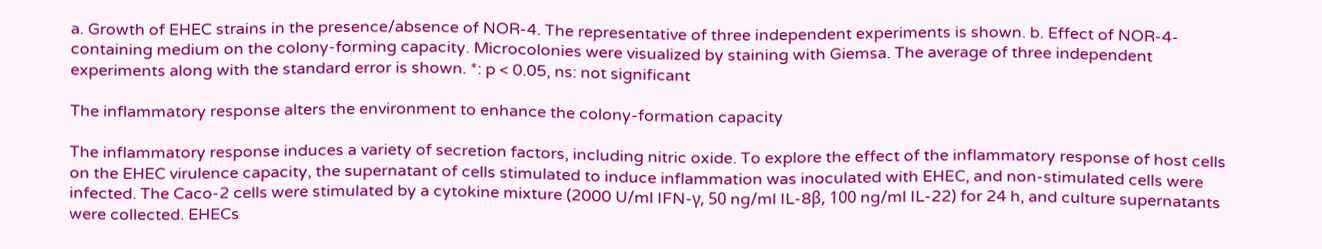a. Growth of EHEC strains in the presence/absence of NOR-4. The representative of three independent experiments is shown. b. Effect of NOR-4-containing medium on the colony-forming capacity. Microcolonies were visualized by staining with Giemsa. The average of three independent experiments along with the standard error is shown. *: p < 0.05, ns: not significant

The inflammatory response alters the environment to enhance the colony-formation capacity

The inflammatory response induces a variety of secretion factors, including nitric oxide. To explore the effect of the inflammatory response of host cells on the EHEC virulence capacity, the supernatant of cells stimulated to induce inflammation was inoculated with EHEC, and non-stimulated cells were infected. The Caco-2 cells were stimulated by a cytokine mixture (2000 U/ml IFN-γ, 50 ng/ml IL-8β, 100 ng/ml IL-22) for 24 h, and culture supernatants were collected. EHECs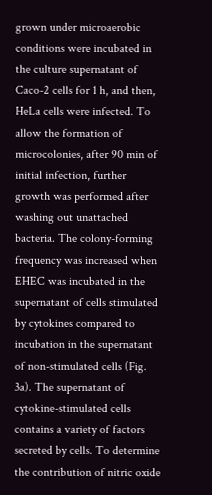grown under microaerobic conditions were incubated in the culture supernatant of Caco-2 cells for 1 h, and then, HeLa cells were infected. To allow the formation of microcolonies, after 90 min of initial infection, further growth was performed after washing out unattached bacteria. The colony-forming frequency was increased when EHEC was incubated in the supernatant of cells stimulated by cytokines compared to incubation in the supernatant of non-stimulated cells (Fig. 3a). The supernatant of cytokine-stimulated cells contains a variety of factors secreted by cells. To determine the contribution of nitric oxide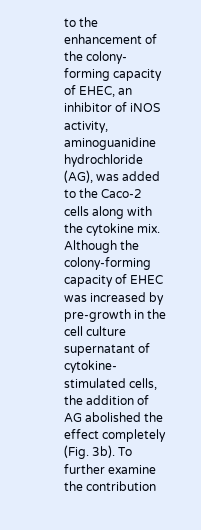to the enhancement of the colony-forming capacity of EHEC, an inhibitor of iNOS activity, aminoguanidine hydrochloride (AG), was added to the Caco-2 cells along with the cytokine mix. Although the colony-forming capacity of EHEC was increased by pre-growth in the cell culture supernatant of cytokine-stimulated cells, the addition of AG abolished the effect completely (Fig. 3b). To further examine the contribution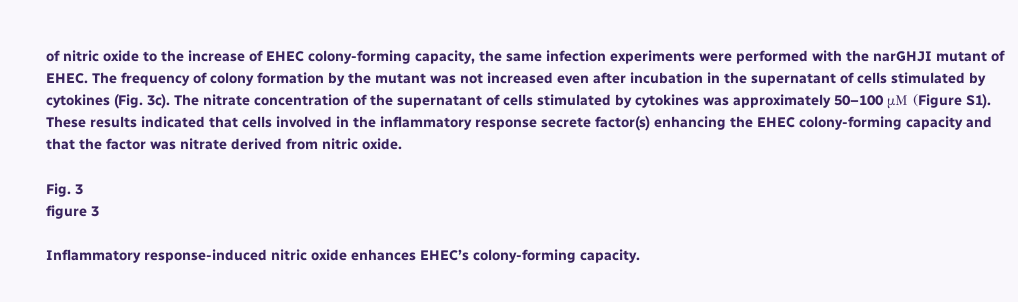of nitric oxide to the increase of EHEC colony-forming capacity, the same infection experiments were performed with the narGHJI mutant of EHEC. The frequency of colony formation by the mutant was not increased even after incubation in the supernatant of cells stimulated by cytokines (Fig. 3c). The nitrate concentration of the supernatant of cells stimulated by cytokines was approximately 50–100 μM (Figure S1). These results indicated that cells involved in the inflammatory response secrete factor(s) enhancing the EHEC colony-forming capacity and that the factor was nitrate derived from nitric oxide.

Fig. 3
figure 3

Inflammatory response-induced nitric oxide enhances EHEC’s colony-forming capacity.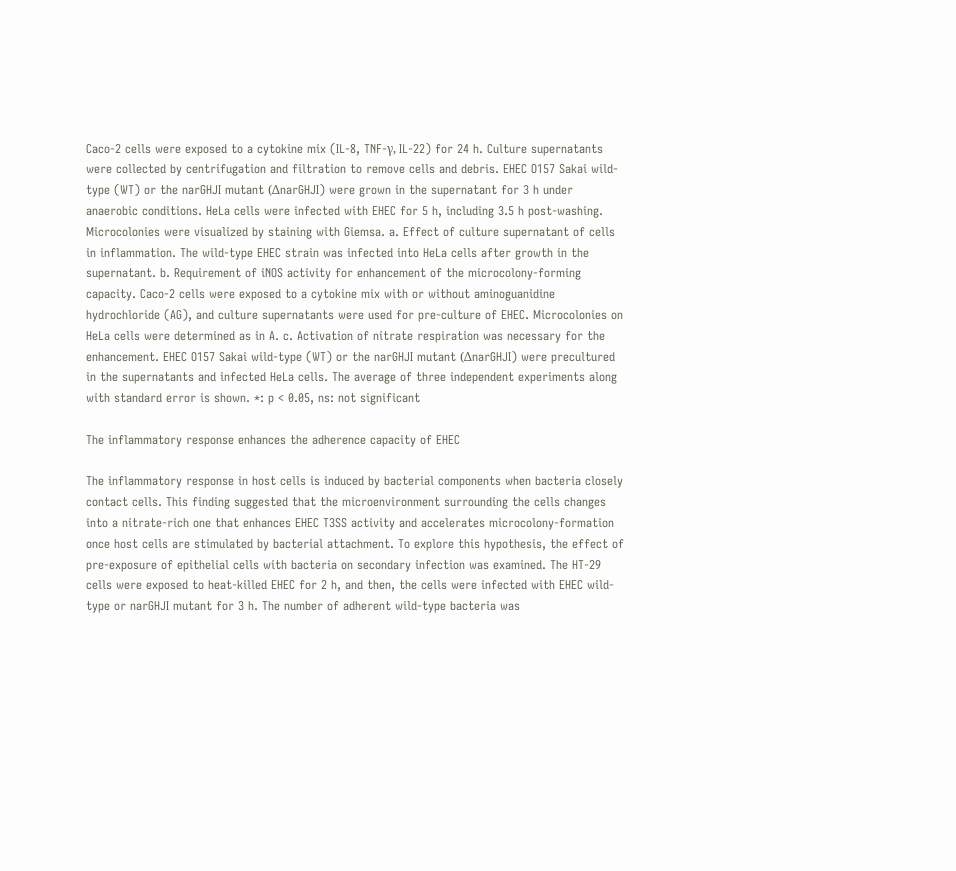Caco-2 cells were exposed to a cytokine mix (IL-8, TNF-γ, IL-22) for 24 h. Culture supernatants were collected by centrifugation and filtration to remove cells and debris. EHEC O157 Sakai wild-type (WT) or the narGHJI mutant (ΔnarGHJI) were grown in the supernatant for 3 h under anaerobic conditions. HeLa cells were infected with EHEC for 5 h, including 3.5 h post-washing. Microcolonies were visualized by staining with Giemsa. a. Effect of culture supernatant of cells in inflammation. The wild-type EHEC strain was infected into HeLa cells after growth in the supernatant. b. Requirement of iNOS activity for enhancement of the microcolony-forming capacity. Caco-2 cells were exposed to a cytokine mix with or without aminoguanidine hydrochloride (AG), and culture supernatants were used for pre-culture of EHEC. Microcolonies on HeLa cells were determined as in A. c. Activation of nitrate respiration was necessary for the enhancement. EHEC O157 Sakai wild-type (WT) or the narGHJI mutant (ΔnarGHJI) were precultured in the supernatants and infected HeLa cells. The average of three independent experiments along with standard error is shown. *: p < 0.05, ns: not significant

The inflammatory response enhances the adherence capacity of EHEC

The inflammatory response in host cells is induced by bacterial components when bacteria closely contact cells. This finding suggested that the microenvironment surrounding the cells changes into a nitrate-rich one that enhances EHEC T3SS activity and accelerates microcolony-formation once host cells are stimulated by bacterial attachment. To explore this hypothesis, the effect of pre-exposure of epithelial cells with bacteria on secondary infection was examined. The HT-29 cells were exposed to heat-killed EHEC for 2 h, and then, the cells were infected with EHEC wild-type or narGHJI mutant for 3 h. The number of adherent wild-type bacteria was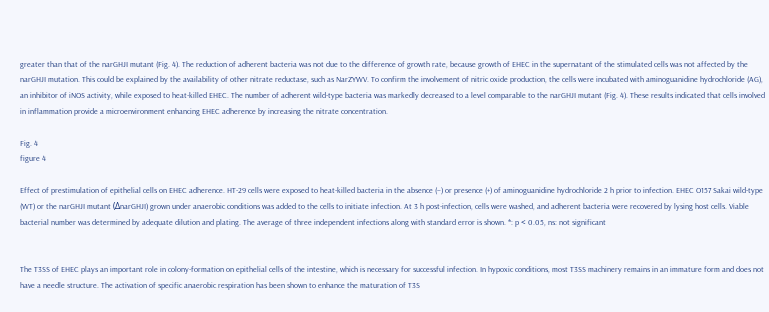greater than that of the narGHJI mutant (Fig. 4). The reduction of adherent bacteria was not due to the difference of growth rate, because growth of EHEC in the supernatant of the stimulated cells was not affected by the narGHJI mutation. This could be explained by the availability of other nitrate reductase, such as NarZYWV. To confirm the involvement of nitric oxide production, the cells were incubated with aminoguanidine hydrochloride (AG), an inhibitor of iNOS activity, while exposed to heat-killed EHEC. The number of adherent wild-type bacteria was markedly decreased to a level comparable to the narGHJI mutant (Fig. 4). These results indicated that cells involved in inflammation provide a microenvironment enhancing EHEC adherence by increasing the nitrate concentration.

Fig. 4
figure 4

Effect of prestimulation of epithelial cells on EHEC adherence. HT-29 cells were exposed to heat-killed bacteria in the absence (−) or presence (+) of aminoguanidine hydrochloride 2 h prior to infection. EHEC O157 Sakai wild-type (WT) or the narGHJI mutant (ΔnarGHJI) grown under anaerobic conditions was added to the cells to initiate infection. At 3 h post-infection, cells were washed, and adherent bacteria were recovered by lysing host cells. Viable bacterial number was determined by adequate dilution and plating. The average of three independent infections along with standard error is shown. *: p < 0.05, ns: not significant


The T3SS of EHEC plays an important role in colony-formation on epithelial cells of the intestine, which is necessary for successful infection. In hypoxic conditions, most T3SS machinery remains in an immature form and does not have a needle structure. The activation of specific anaerobic respiration has been shown to enhance the maturation of T3S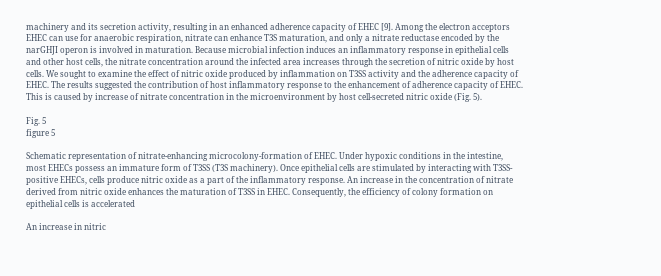machinery and its secretion activity, resulting in an enhanced adherence capacity of EHEC [9]. Among the electron acceptors EHEC can use for anaerobic respiration, nitrate can enhance T3S maturation, and only a nitrate reductase encoded by the narGHJI operon is involved in maturation. Because microbial infection induces an inflammatory response in epithelial cells and other host cells, the nitrate concentration around the infected area increases through the secretion of nitric oxide by host cells. We sought to examine the effect of nitric oxide produced by inflammation on T3SS activity and the adherence capacity of EHEC. The results suggested the contribution of host inflammatory response to the enhancement of adherence capacity of EHEC. This is caused by increase of nitrate concentration in the microenvironment by host cell-secreted nitric oxide (Fig. 5).

Fig. 5
figure 5

Schematic representation of nitrate-enhancing microcolony-formation of EHEC. Under hypoxic conditions in the intestine, most EHECs possess an immature form of T3SS (T3S machinery). Once epithelial cells are stimulated by interacting with T3SS-positive EHECs, cells produce nitric oxide as a part of the inflammatory response. An increase in the concentration of nitrate derived from nitric oxide enhances the maturation of T3SS in EHEC. Consequently, the efficiency of colony formation on epithelial cells is accelerated

An increase in nitric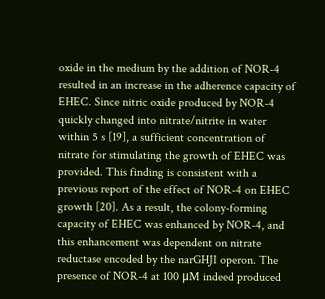oxide in the medium by the addition of NOR-4 resulted in an increase in the adherence capacity of EHEC. Since nitric oxide produced by NOR-4 quickly changed into nitrate/nitrite in water within 5 s [19], a sufficient concentration of nitrate for stimulating the growth of EHEC was provided. This finding is consistent with a previous report of the effect of NOR-4 on EHEC growth [20]. As a result, the colony-forming capacity of EHEC was enhanced by NOR-4, and this enhancement was dependent on nitrate reductase encoded by the narGHJI operon. The presence of NOR-4 at 100 μM indeed produced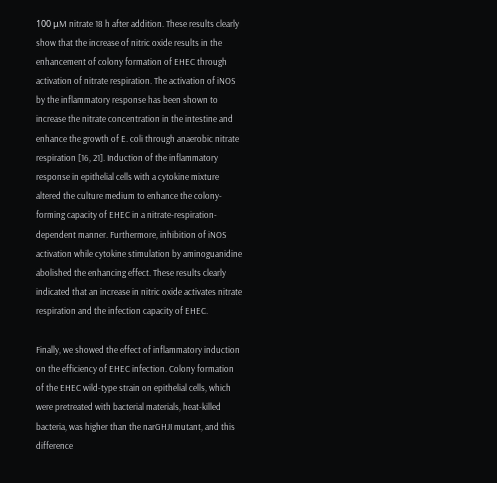100 μM nitrate 18 h after addition. These results clearly show that the increase of nitric oxide results in the enhancement of colony formation of EHEC through activation of nitrate respiration. The activation of iNOS by the inflammatory response has been shown to increase the nitrate concentration in the intestine and enhance the growth of E. coli through anaerobic nitrate respiration [16, 21]. Induction of the inflammatory response in epithelial cells with a cytokine mixture altered the culture medium to enhance the colony-forming capacity of EHEC in a nitrate-respiration-dependent manner. Furthermore, inhibition of iNOS activation while cytokine stimulation by aminoguanidine abolished the enhancing effect. These results clearly indicated that an increase in nitric oxide activates nitrate respiration and the infection capacity of EHEC.

Finally, we showed the effect of inflammatory induction on the efficiency of EHEC infection. Colony formation of the EHEC wild-type strain on epithelial cells, which were pretreated with bacterial materials, heat-killed bacteria, was higher than the narGHJI mutant, and this difference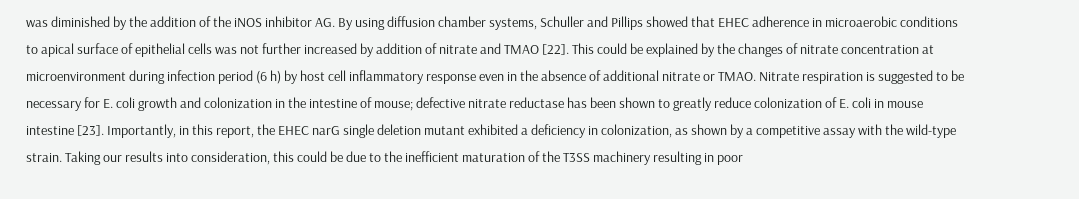was diminished by the addition of the iNOS inhibitor AG. By using diffusion chamber systems, Schuller and Pillips showed that EHEC adherence in microaerobic conditions to apical surface of epithelial cells was not further increased by addition of nitrate and TMAO [22]. This could be explained by the changes of nitrate concentration at microenvironment during infection period (6 h) by host cell inflammatory response even in the absence of additional nitrate or TMAO. Nitrate respiration is suggested to be necessary for E. coli growth and colonization in the intestine of mouse; defective nitrate reductase has been shown to greatly reduce colonization of E. coli in mouse intestine [23]. Importantly, in this report, the EHEC narG single deletion mutant exhibited a deficiency in colonization, as shown by a competitive assay with the wild-type strain. Taking our results into consideration, this could be due to the inefficient maturation of the T3SS machinery resulting in poor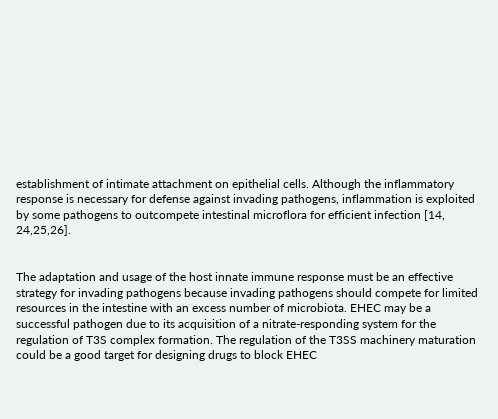establishment of intimate attachment on epithelial cells. Although the inflammatory response is necessary for defense against invading pathogens, inflammation is exploited by some pathogens to outcompete intestinal microflora for efficient infection [14, 24,25,26].


The adaptation and usage of the host innate immune response must be an effective strategy for invading pathogens because invading pathogens should compete for limited resources in the intestine with an excess number of microbiota. EHEC may be a successful pathogen due to its acquisition of a nitrate-responding system for the regulation of T3S complex formation. The regulation of the T3SS machinery maturation could be a good target for designing drugs to block EHEC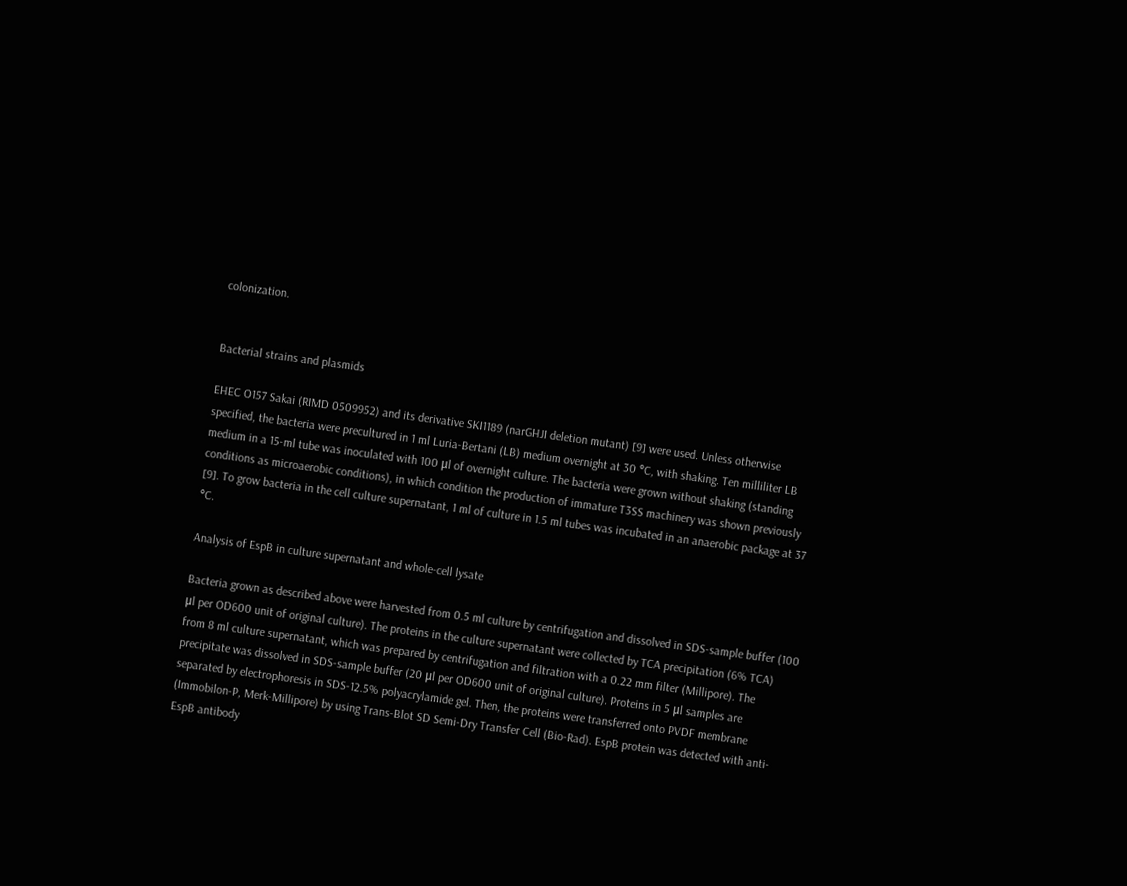colonization.


Bacterial strains and plasmids

EHEC O157 Sakai (RIMD 0509952) and its derivative SKI1189 (narGHJI deletion mutant) [9] were used. Unless otherwise specified, the bacteria were precultured in 1 ml Luria-Bertani (LB) medium overnight at 30 °C, with shaking. Ten milliliter LB medium in a 15-ml tube was inoculated with 100 μl of overnight culture. The bacteria were grown without shaking (standing conditions as microaerobic conditions), in which condition the production of immature T3SS machinery was shown previously [9]. To grow bacteria in the cell culture supernatant, 1 ml of culture in 1.5 ml tubes was incubated in an anaerobic package at 37 °C.

Analysis of EspB in culture supernatant and whole-cell lysate

Bacteria grown as described above were harvested from 0.5 ml culture by centrifugation and dissolved in SDS-sample buffer (100 μl per OD600 unit of original culture). The proteins in the culture supernatant were collected by TCA precipitation (6% TCA) from 8 ml culture supernatant, which was prepared by centrifugation and filtration with a 0.22 mm filter (Millipore). The precipitate was dissolved in SDS-sample buffer (20 μl per OD600 unit of original culture). Proteins in 5 μl samples are separated by electrophoresis in SDS-12.5% polyacrylamide gel. Then, the proteins were transferred onto PVDF membrane (Immobilon-P, Merk-Millipore) by using Trans-Blot SD Semi-Dry Transfer Cell (Bio-Rad). EspB protein was detected with anti-EspB antibody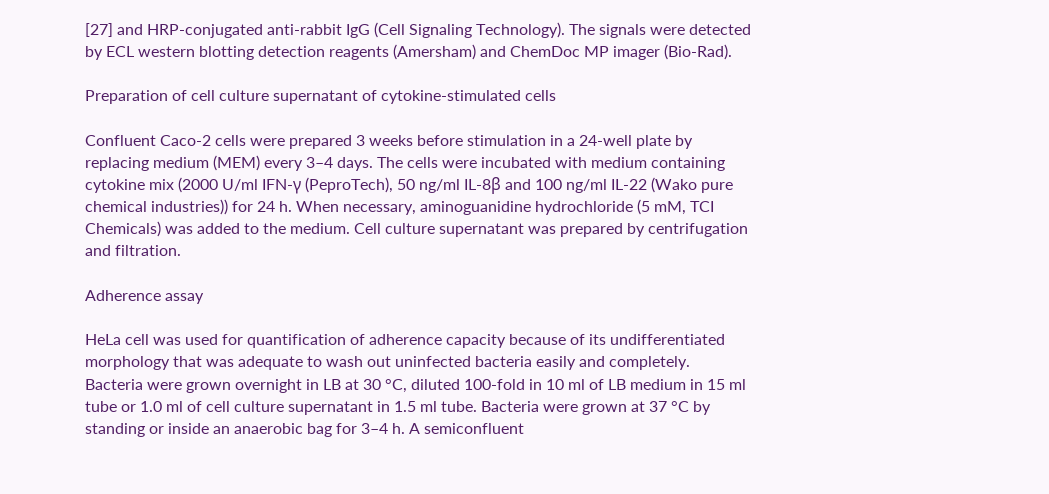[27] and HRP-conjugated anti-rabbit IgG (Cell Signaling Technology). The signals were detected by ECL western blotting detection reagents (Amersham) and ChemDoc MP imager (Bio-Rad).

Preparation of cell culture supernatant of cytokine-stimulated cells

Confluent Caco-2 cells were prepared 3 weeks before stimulation in a 24-well plate by replacing medium (MEM) every 3–4 days. The cells were incubated with medium containing cytokine mix (2000 U/ml IFN-γ (PeproTech), 50 ng/ml IL-8β and 100 ng/ml IL-22 (Wako pure chemical industries)) for 24 h. When necessary, aminoguanidine hydrochloride (5 mM, TCI Chemicals) was added to the medium. Cell culture supernatant was prepared by centrifugation and filtration.

Adherence assay

HeLa cell was used for quantification of adherence capacity because of its undifferentiated morphology that was adequate to wash out uninfected bacteria easily and completely. Bacteria were grown overnight in LB at 30 °C, diluted 100-fold in 10 ml of LB medium in 15 ml tube or 1.0 ml of cell culture supernatant in 1.5 ml tube. Bacteria were grown at 37 °C by standing or inside an anaerobic bag for 3–4 h. A semiconfluent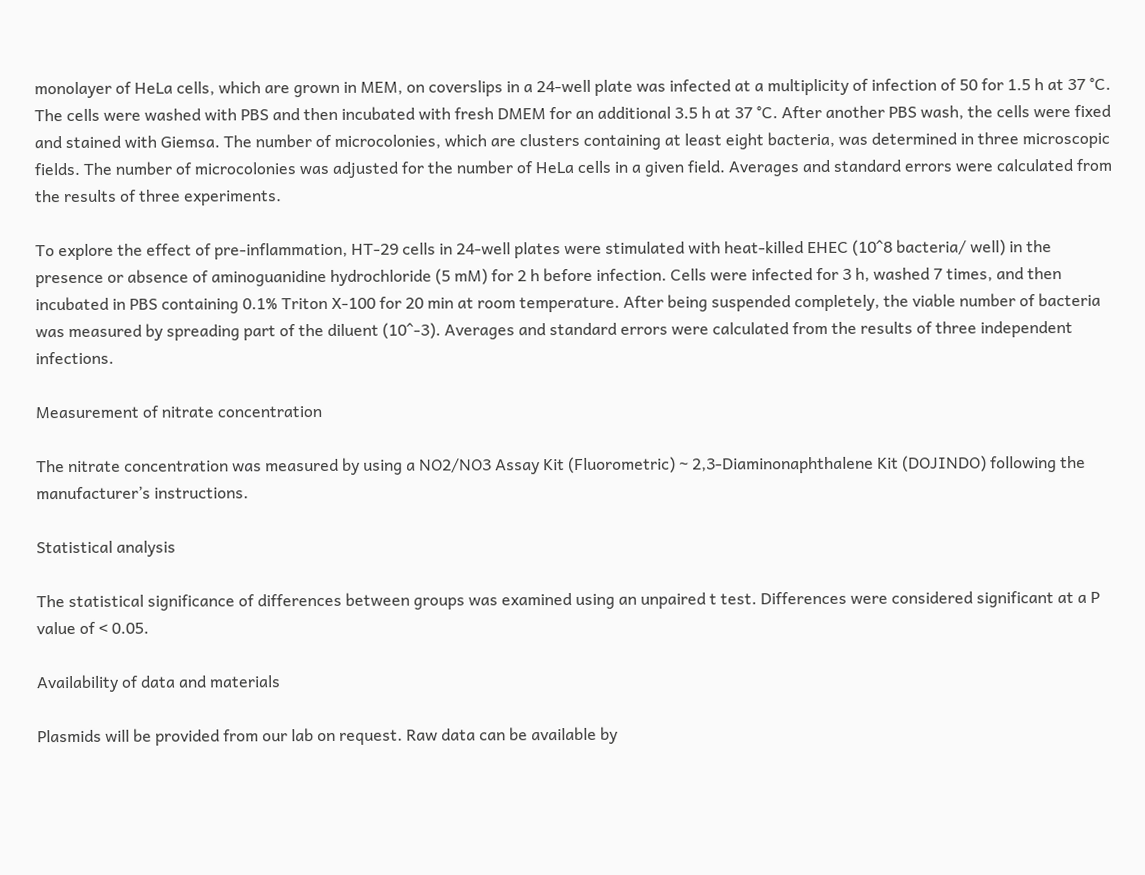monolayer of HeLa cells, which are grown in MEM, on coverslips in a 24-well plate was infected at a multiplicity of infection of 50 for 1.5 h at 37 °C. The cells were washed with PBS and then incubated with fresh DMEM for an additional 3.5 h at 37 °C. After another PBS wash, the cells were fixed and stained with Giemsa. The number of microcolonies, which are clusters containing at least eight bacteria, was determined in three microscopic fields. The number of microcolonies was adjusted for the number of HeLa cells in a given field. Averages and standard errors were calculated from the results of three experiments.

To explore the effect of pre-inflammation, HT-29 cells in 24-well plates were stimulated with heat-killed EHEC (10^8 bacteria/ well) in the presence or absence of aminoguanidine hydrochloride (5 mM) for 2 h before infection. Cells were infected for 3 h, washed 7 times, and then incubated in PBS containing 0.1% Triton X-100 for 20 min at room temperature. After being suspended completely, the viable number of bacteria was measured by spreading part of the diluent (10^-3). Averages and standard errors were calculated from the results of three independent infections.

Measurement of nitrate concentration

The nitrate concentration was measured by using a NO2/NO3 Assay Kit (Fluorometric) ~ 2,3-Diaminonaphthalene Kit (DOJINDO) following the manufacturer’s instructions.

Statistical analysis

The statistical significance of differences between groups was examined using an unpaired t test. Differences were considered significant at a P value of < 0.05.

Availability of data and materials

Plasmids will be provided from our lab on request. Raw data can be available by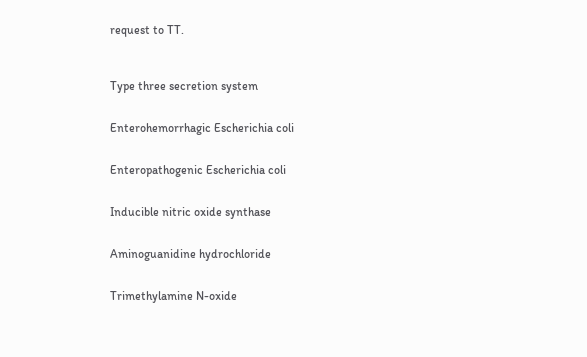request to TT.



Type three secretion system


Enterohemorrhagic Escherichia coli


Enteropathogenic Escherichia coli


Inducible nitric oxide synthase


Aminoguanidine hydrochloride


Trimethylamine N-oxide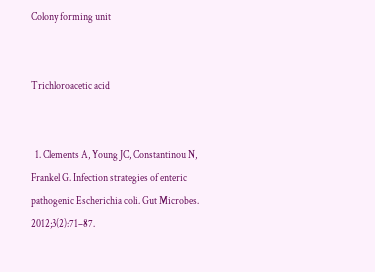Colony forming unit


Trichloroacetic acid


  1. Clements A, Young JC, Constantinou N, Frankel G. Infection strategies of enteric pathogenic Escherichia coli. Gut Microbes. 2012;3(2):71–87.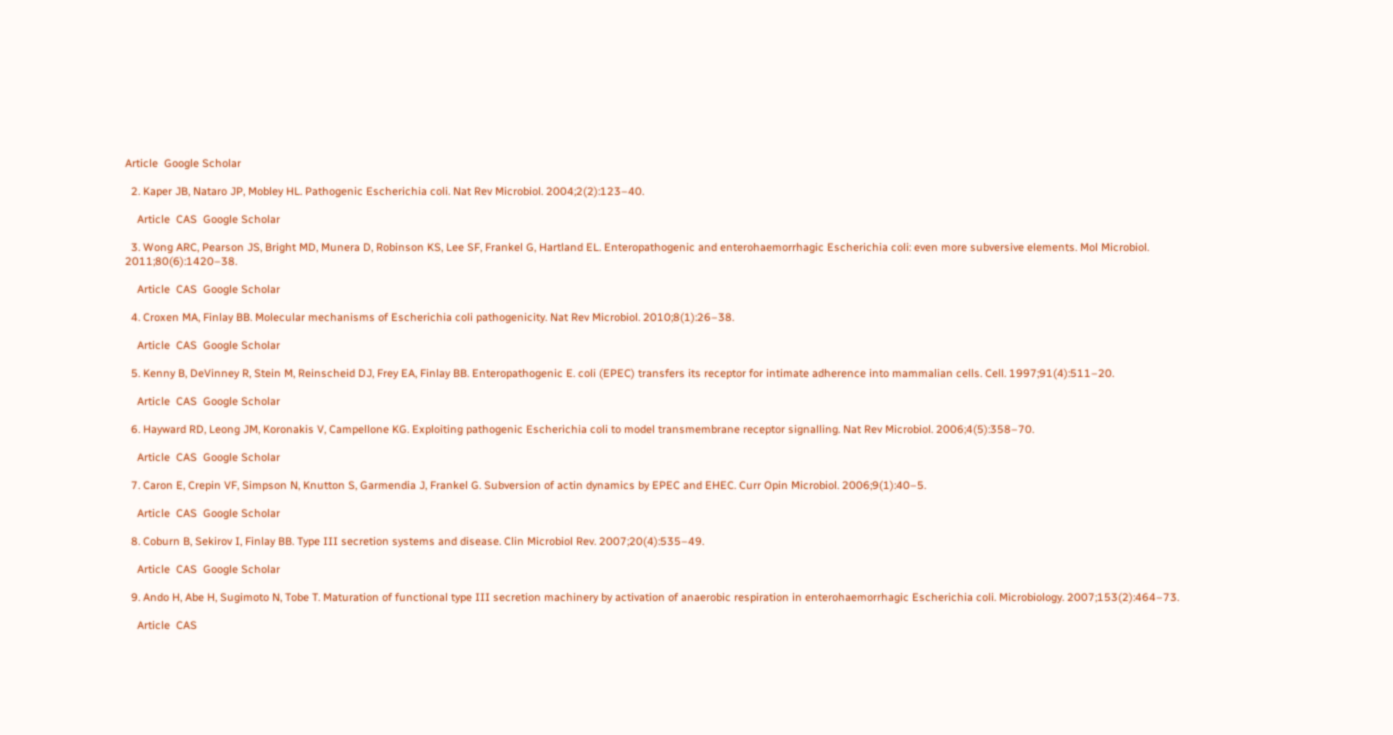Article  Google Scholar

  2. Kaper JB, Nataro JP, Mobley HL. Pathogenic Escherichia coli. Nat Rev Microbiol. 2004;2(2):123–40.

    Article  CAS  Google Scholar

  3. Wong ARC, Pearson JS, Bright MD, Munera D, Robinson KS, Lee SF, Frankel G, Hartland EL. Enteropathogenic and enterohaemorrhagic Escherichia coli: even more subversive elements. Mol Microbiol. 2011;80(6):1420–38.

    Article  CAS  Google Scholar

  4. Croxen MA, Finlay BB. Molecular mechanisms of Escherichia coli pathogenicity. Nat Rev Microbiol. 2010;8(1):26–38.

    Article  CAS  Google Scholar

  5. Kenny B, DeVinney R, Stein M, Reinscheid DJ, Frey EA, Finlay BB. Enteropathogenic E. coli (EPEC) transfers its receptor for intimate adherence into mammalian cells. Cell. 1997;91(4):511–20.

    Article  CAS  Google Scholar

  6. Hayward RD, Leong JM, Koronakis V, Campellone KG. Exploiting pathogenic Escherichia coli to model transmembrane receptor signalling. Nat Rev Microbiol. 2006;4(5):358–70.

    Article  CAS  Google Scholar

  7. Caron E, Crepin VF, Simpson N, Knutton S, Garmendia J, Frankel G. Subversion of actin dynamics by EPEC and EHEC. Curr Opin Microbiol. 2006;9(1):40–5.

    Article  CAS  Google Scholar

  8. Coburn B, Sekirov I, Finlay BB. Type III secretion systems and disease. Clin Microbiol Rev. 2007;20(4):535–49.

    Article  CAS  Google Scholar

  9. Ando H, Abe H, Sugimoto N, Tobe T. Maturation of functional type III secretion machinery by activation of anaerobic respiration in enterohaemorrhagic Escherichia coli. Microbiology. 2007;153(2):464–73.

    Article  CAS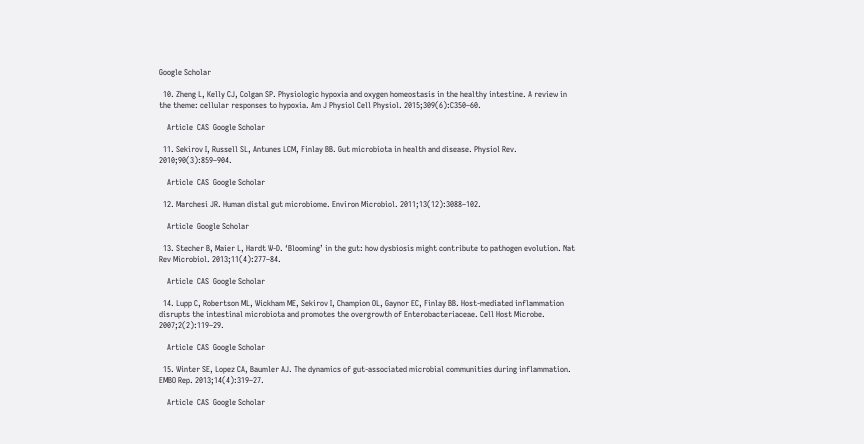Google Scholar

  10. Zheng L, Kelly CJ, Colgan SP. Physiologic hypoxia and oxygen homeostasis in the healthy intestine. A review in the theme: cellular responses to hypoxia. Am J Physiol Cell Physiol. 2015;309(6):C350–60.

    Article  CAS  Google Scholar

  11. Sekirov I, Russell SL, Antunes LCM, Finlay BB. Gut microbiota in health and disease. Physiol Rev. 2010;90(3):859–904.

    Article  CAS  Google Scholar

  12. Marchesi JR. Human distal gut microbiome. Environ Microbiol. 2011;13(12):3088–102.

    Article  Google Scholar

  13. Stecher B, Maier L, Hardt W-D. ‘Blooming’ in the gut: how dysbiosis might contribute to pathogen evolution. Nat Rev Microbiol. 2013;11(4):277–84.

    Article  CAS  Google Scholar

  14. Lupp C, Robertson ML, Wickham ME, Sekirov I, Champion OL, Gaynor EC, Finlay BB. Host-mediated inflammation disrupts the intestinal microbiota and promotes the overgrowth of Enterobacteriaceae. Cell Host Microbe. 2007;2(2):119–29.

    Article  CAS  Google Scholar

  15. Winter SE, Lopez CA, Baumler AJ. The dynamics of gut-associated microbial communities during inflammation. EMBO Rep. 2013;14(4):319–27.

    Article  CAS  Google Scholar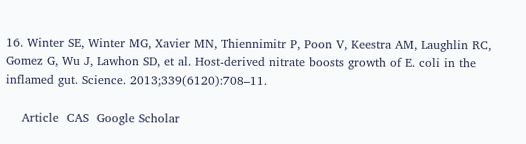16. Winter SE, Winter MG, Xavier MN, Thiennimitr P, Poon V, Keestra AM, Laughlin RC, Gomez G, Wu J, Lawhon SD, et al. Host-derived nitrate boosts growth of E. coli in the inflamed gut. Science. 2013;339(6120):708–11.

    Article  CAS  Google Scholar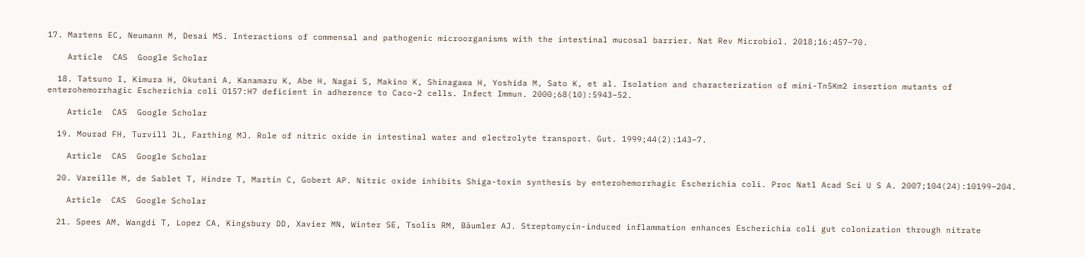17. Martens EC, Neumann M, Desai MS. Interactions of commensal and pathogenic microorganisms with the intestinal mucosal barrier. Nat Rev Microbiol. 2018;16:457–70.

    Article  CAS  Google Scholar

  18. Tatsuno I, Kimura H, Okutani A, Kanamaru K, Abe H, Nagai S, Makino K, Shinagawa H, Yoshida M, Sato K, et al. Isolation and characterization of mini-Tn5Km2 insertion mutants of enterohemorrhagic Escherichia coli O157:H7 deficient in adherence to Caco-2 cells. Infect Immun. 2000;68(10):5943–52.

    Article  CAS  Google Scholar

  19. Mourad FH, Turvill JL, Farthing MJ. Role of nitric oxide in intestinal water and electrolyte transport. Gut. 1999;44(2):143–7.

    Article  CAS  Google Scholar

  20. Vareille M, de Sablet T, Hindre T, Martin C, Gobert AP. Nitric oxide inhibits Shiga-toxin synthesis by enterohemorrhagic Escherichia coli. Proc Natl Acad Sci U S A. 2007;104(24):10199–204.

    Article  CAS  Google Scholar

  21. Spees AM, Wangdi T, Lopez CA, Kingsbury DD, Xavier MN, Winter SE, Tsolis RM, Bäumler AJ. Streptomycin-induced inflammation enhances Escherichia coli gut colonization through nitrate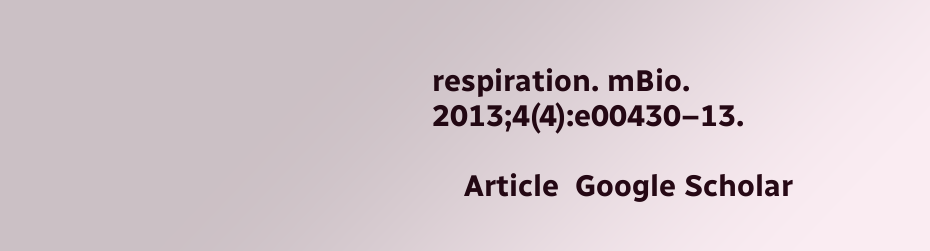respiration. mBio. 2013;4(4):e00430–13.

    Article  Google Scholar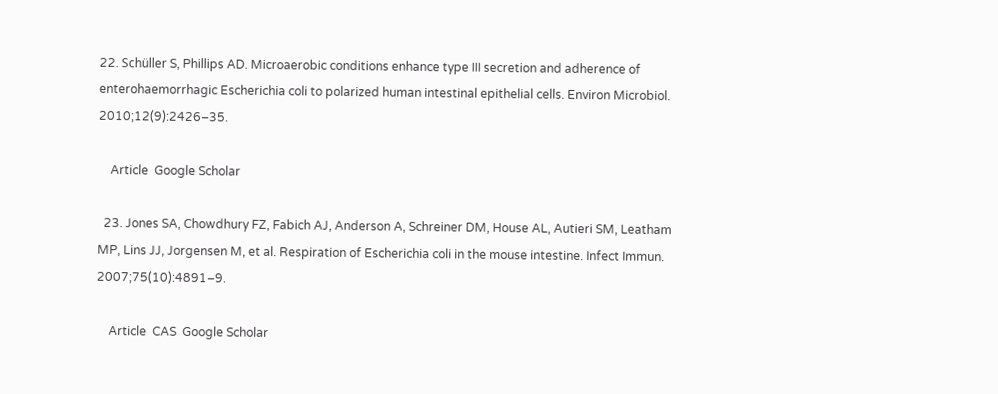22. Schüller S, Phillips AD. Microaerobic conditions enhance type III secretion and adherence of enterohaemorrhagic Escherichia coli to polarized human intestinal epithelial cells. Environ Microbiol. 2010;12(9):2426–35.

    Article  Google Scholar

  23. Jones SA, Chowdhury FZ, Fabich AJ, Anderson A, Schreiner DM, House AL, Autieri SM, Leatham MP, Lins JJ, Jorgensen M, et al. Respiration of Escherichia coli in the mouse intestine. Infect Immun. 2007;75(10):4891–9.

    Article  CAS  Google Scholar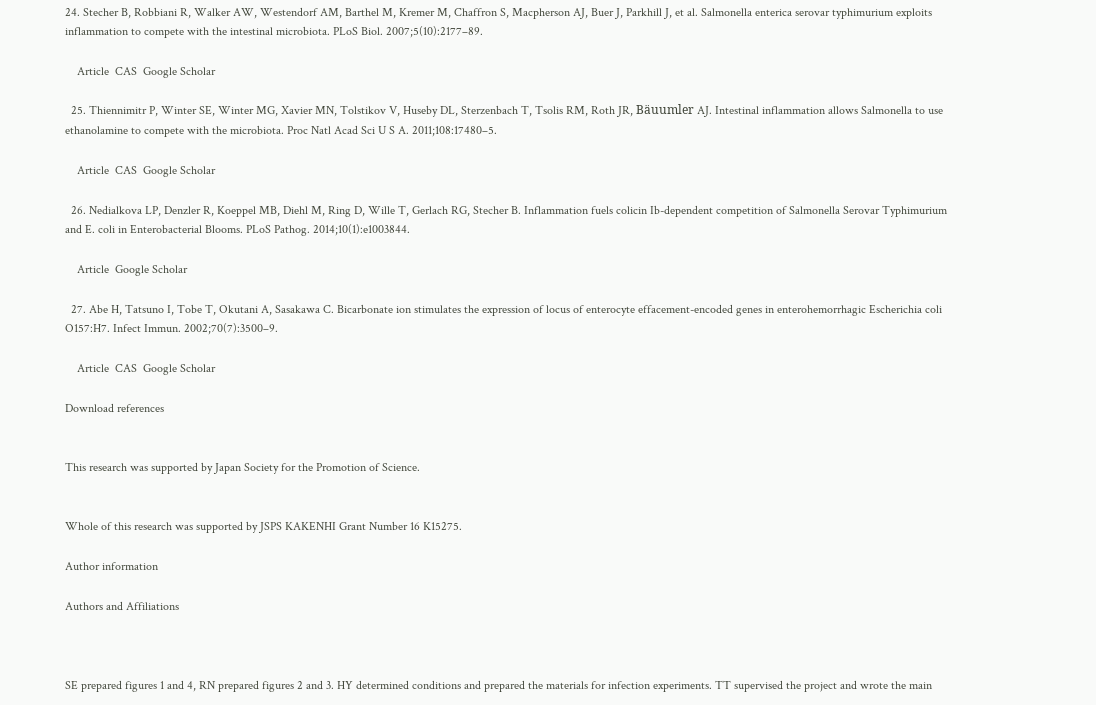24. Stecher B, Robbiani R, Walker AW, Westendorf AM, Barthel M, Kremer M, Chaffron S, Macpherson AJ, Buer J, Parkhill J, et al. Salmonella enterica serovar typhimurium exploits inflammation to compete with the intestinal microbiota. PLoS Biol. 2007;5(10):2177–89.

    Article  CAS  Google Scholar

  25. Thiennimitr P, Winter SE, Winter MG, Xavier MN, Tolstikov V, Huseby DL, Sterzenbach T, Tsolis RM, Roth JR, Bäuumler AJ. Intestinal inflammation allows Salmonella to use ethanolamine to compete with the microbiota. Proc Natl Acad Sci U S A. 2011;108:17480–5.

    Article  CAS  Google Scholar

  26. Nedialkova LP, Denzler R, Koeppel MB, Diehl M, Ring D, Wille T, Gerlach RG, Stecher B. Inflammation fuels colicin Ib-dependent competition of Salmonella Serovar Typhimurium and E. coli in Enterobacterial Blooms. PLoS Pathog. 2014;10(1):e1003844.

    Article  Google Scholar

  27. Abe H, Tatsuno I, Tobe T, Okutani A, Sasakawa C. Bicarbonate ion stimulates the expression of locus of enterocyte effacement-encoded genes in enterohemorrhagic Escherichia coli O157:H7. Infect Immun. 2002;70(7):3500–9.

    Article  CAS  Google Scholar

Download references


This research was supported by Japan Society for the Promotion of Science.


Whole of this research was supported by JSPS KAKENHI Grant Number 16 K15275.

Author information

Authors and Affiliations



SE prepared figures 1 and 4, RN prepared figures 2 and 3. HY determined conditions and prepared the materials for infection experiments. TT supervised the project and wrote the main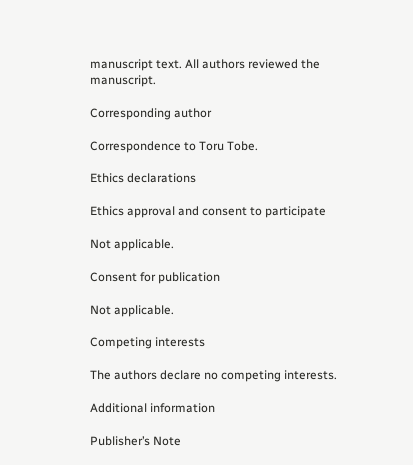manuscript text. All authors reviewed the manuscript.

Corresponding author

Correspondence to Toru Tobe.

Ethics declarations

Ethics approval and consent to participate

Not applicable.

Consent for publication

Not applicable.

Competing interests

The authors declare no competing interests.

Additional information

Publisher’s Note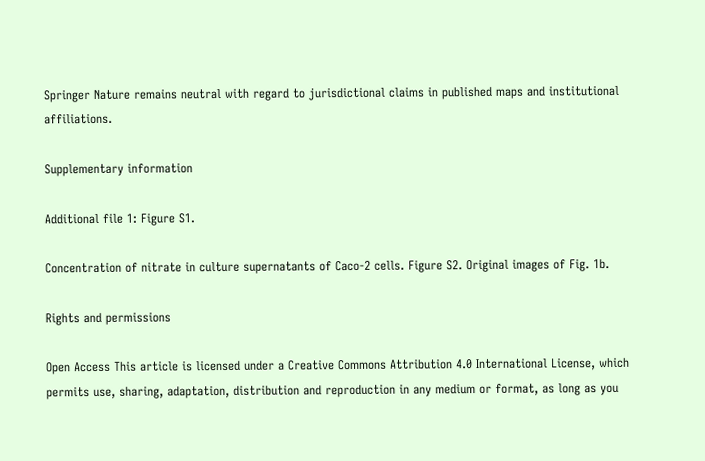Springer Nature remains neutral with regard to jurisdictional claims in published maps and institutional affiliations.

Supplementary information

Additional file 1: Figure S1.

Concentration of nitrate in culture supernatants of Caco-2 cells. Figure S2. Original images of Fig. 1b.

Rights and permissions

Open Access This article is licensed under a Creative Commons Attribution 4.0 International License, which permits use, sharing, adaptation, distribution and reproduction in any medium or format, as long as you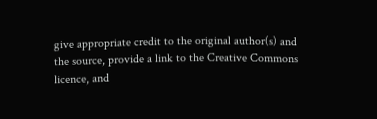give appropriate credit to the original author(s) and the source, provide a link to the Creative Commons licence, and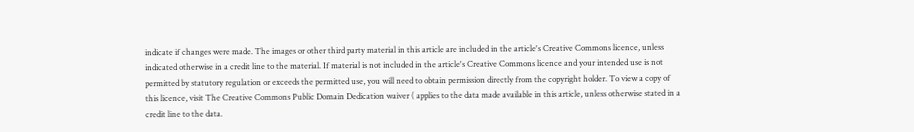indicate if changes were made. The images or other third party material in this article are included in the article's Creative Commons licence, unless indicated otherwise in a credit line to the material. If material is not included in the article's Creative Commons licence and your intended use is not permitted by statutory regulation or exceeds the permitted use, you will need to obtain permission directly from the copyright holder. To view a copy of this licence, visit The Creative Commons Public Domain Dedication waiver ( applies to the data made available in this article, unless otherwise stated in a credit line to the data.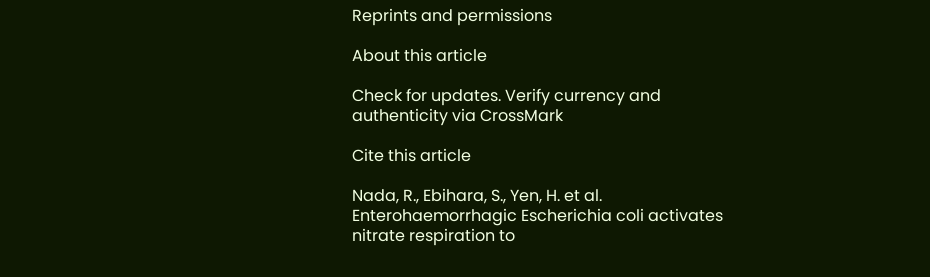Reprints and permissions

About this article

Check for updates. Verify currency and authenticity via CrossMark

Cite this article

Nada, R., Ebihara, S., Yen, H. et al. Enterohaemorrhagic Escherichia coli activates nitrate respiration to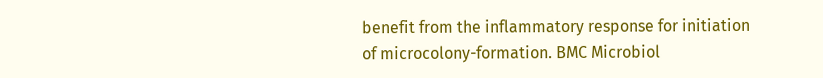benefit from the inflammatory response for initiation of microcolony-formation. BMC Microbiol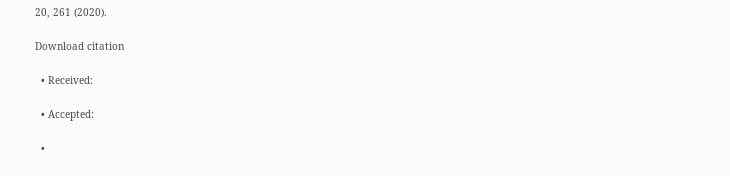20, 261 (2020).

Download citation

  • Received:

  • Accepted:

  •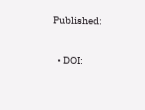Published:

  • DOI: